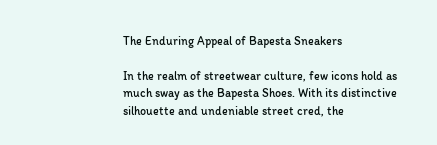The Enduring Appeal of Bapesta Sneakers

In the realm of streetwear culture, few icons hold as much sway as the Bapesta Shoes. With its distinctive silhouette and undeniable street cred, the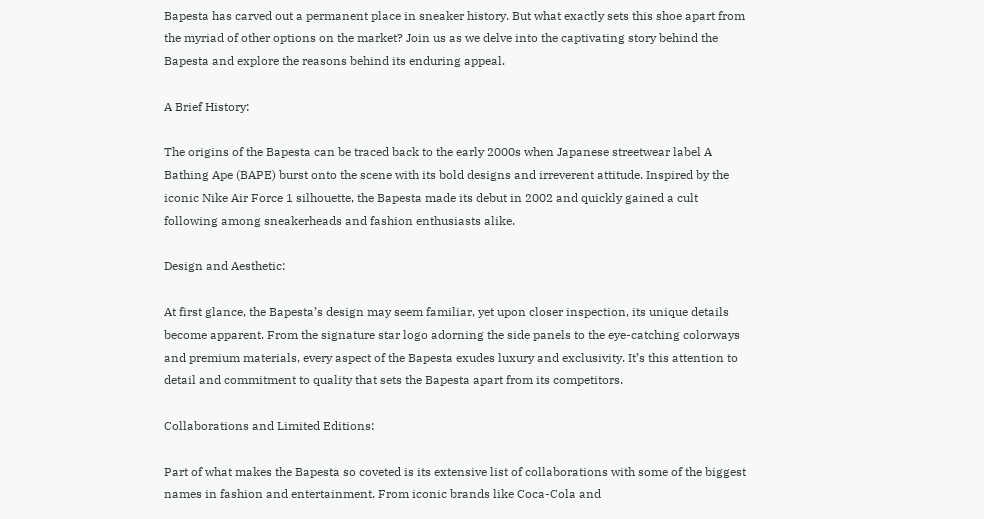Bapesta has carved out a permanent place in sneaker history. But what exactly sets this shoe apart from the myriad of other options on the market? Join us as we delve into the captivating story behind the Bapesta and explore the reasons behind its enduring appeal.

A Brief History:

The origins of the Bapesta can be traced back to the early 2000s when Japanese streetwear label A Bathing Ape (BAPE) burst onto the scene with its bold designs and irreverent attitude. Inspired by the iconic Nike Air Force 1 silhouette, the Bapesta made its debut in 2002 and quickly gained a cult following among sneakerheads and fashion enthusiasts alike.

Design and Aesthetic:

At first glance, the Bapesta’s design may seem familiar, yet upon closer inspection, its unique details become apparent. From the signature star logo adorning the side panels to the eye-catching colorways and premium materials, every aspect of the Bapesta exudes luxury and exclusivity. It’s this attention to detail and commitment to quality that sets the Bapesta apart from its competitors.

Collaborations and Limited Editions:

Part of what makes the Bapesta so coveted is its extensive list of collaborations with some of the biggest names in fashion and entertainment. From iconic brands like Coca-Cola and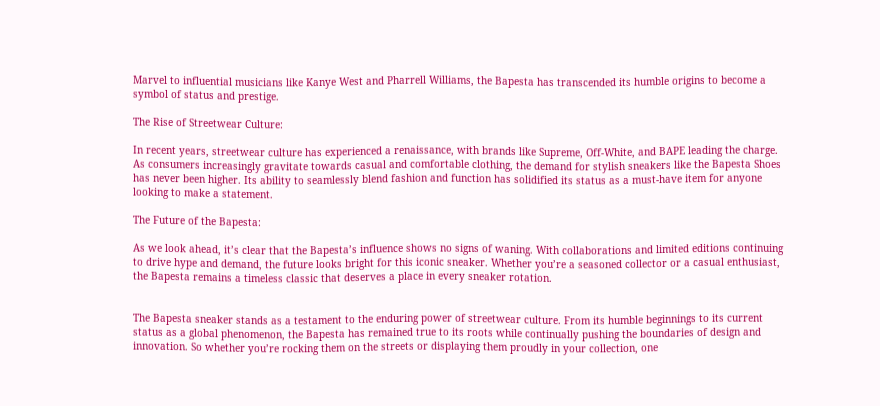Marvel to influential musicians like Kanye West and Pharrell Williams, the Bapesta has transcended its humble origins to become a symbol of status and prestige.

The Rise of Streetwear Culture:

In recent years, streetwear culture has experienced a renaissance, with brands like Supreme, Off-White, and BAPE leading the charge. As consumers increasingly gravitate towards casual and comfortable clothing, the demand for stylish sneakers like the Bapesta Shoes has never been higher. Its ability to seamlessly blend fashion and function has solidified its status as a must-have item for anyone looking to make a statement.

The Future of the Bapesta:

As we look ahead, it’s clear that the Bapesta’s influence shows no signs of waning. With collaborations and limited editions continuing to drive hype and demand, the future looks bright for this iconic sneaker. Whether you’re a seasoned collector or a casual enthusiast, the Bapesta remains a timeless classic that deserves a place in every sneaker rotation.


The Bapesta sneaker stands as a testament to the enduring power of streetwear culture. From its humble beginnings to its current status as a global phenomenon, the Bapesta has remained true to its roots while continually pushing the boundaries of design and innovation. So whether you’re rocking them on the streets or displaying them proudly in your collection, one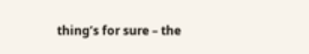thing’s for sure – the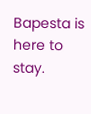Bapesta is here to stay.